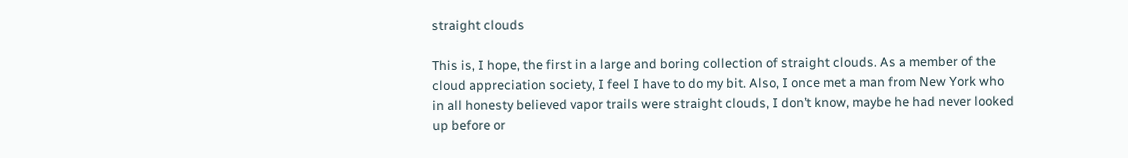straight clouds

This is, I hope, the first in a large and boring collection of straight clouds. As a member of the cloud appreciation society, I feel I have to do my bit. Also, I once met a man from New York who in all honesty believed vapor trails were straight clouds, I don’t know, maybe he had never looked up before or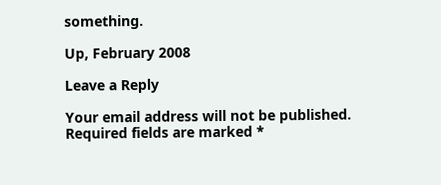something.

Up, February 2008

Leave a Reply

Your email address will not be published. Required fields are marked *